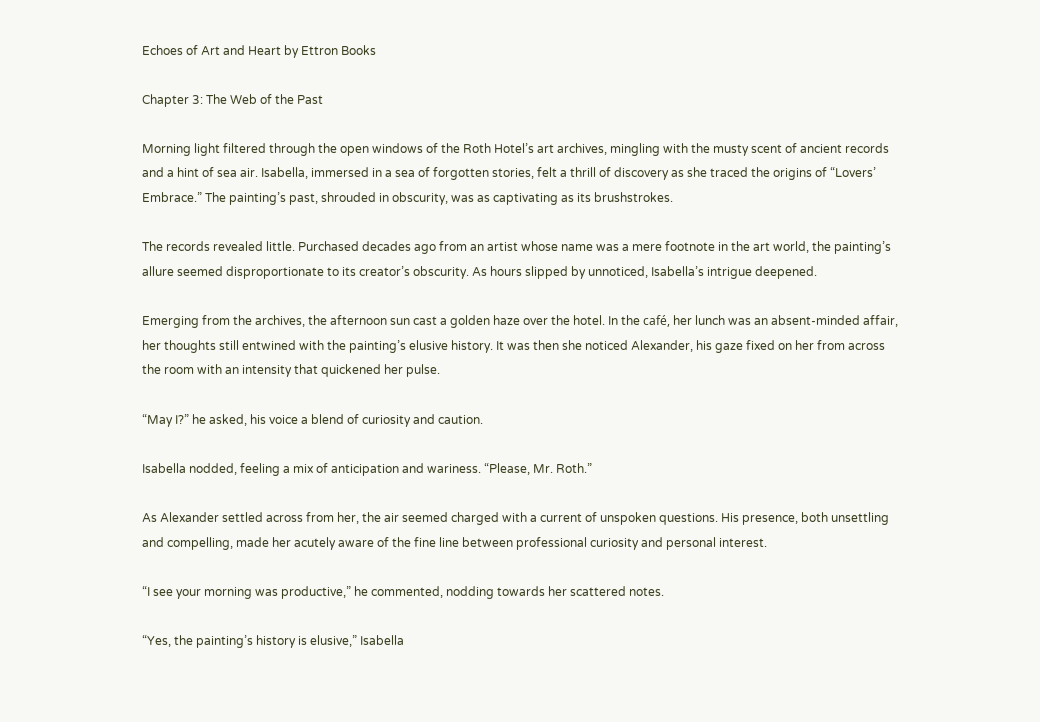Echoes of Art and Heart by Ettron Books

Chapter 3: The Web of the Past

Morning light filtered through the open windows of the Roth Hotel’s art archives, mingling with the musty scent of ancient records and a hint of sea air. Isabella, immersed in a sea of forgotten stories, felt a thrill of discovery as she traced the origins of “Lovers’ Embrace.” The painting’s past, shrouded in obscurity, was as captivating as its brushstrokes.

The records revealed little. Purchased decades ago from an artist whose name was a mere footnote in the art world, the painting’s allure seemed disproportionate to its creator’s obscurity. As hours slipped by unnoticed, Isabella’s intrigue deepened.

Emerging from the archives, the afternoon sun cast a golden haze over the hotel. In the café, her lunch was an absent-minded affair, her thoughts still entwined with the painting’s elusive history. It was then she noticed Alexander, his gaze fixed on her from across the room with an intensity that quickened her pulse.

“May I?” he asked, his voice a blend of curiosity and caution.

Isabella nodded, feeling a mix of anticipation and wariness. “Please, Mr. Roth.”

As Alexander settled across from her, the air seemed charged with a current of unspoken questions. His presence, both unsettling and compelling, made her acutely aware of the fine line between professional curiosity and personal interest.

“I see your morning was productive,” he commented, nodding towards her scattered notes.

“Yes, the painting’s history is elusive,” Isabella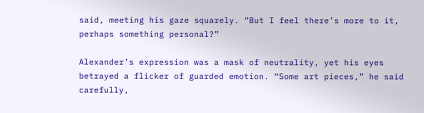said, meeting his gaze squarely. “But I feel there’s more to it, perhaps something personal?”

Alexander’s expression was a mask of neutrality, yet his eyes betrayed a flicker of guarded emotion. “Some art pieces,” he said carefully,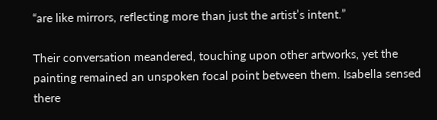“are like mirrors, reflecting more than just the artist’s intent.”

Their conversation meandered, touching upon other artworks, yet the painting remained an unspoken focal point between them. Isabella sensed there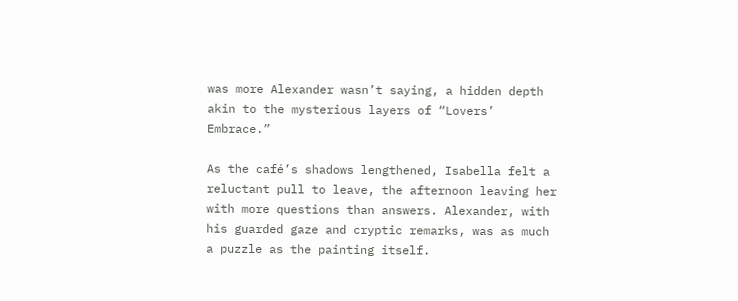was more Alexander wasn’t saying, a hidden depth akin to the mysterious layers of “Lovers’ Embrace.”

As the café’s shadows lengthened, Isabella felt a reluctant pull to leave, the afternoon leaving her with more questions than answers. Alexander, with his guarded gaze and cryptic remarks, was as much a puzzle as the painting itself.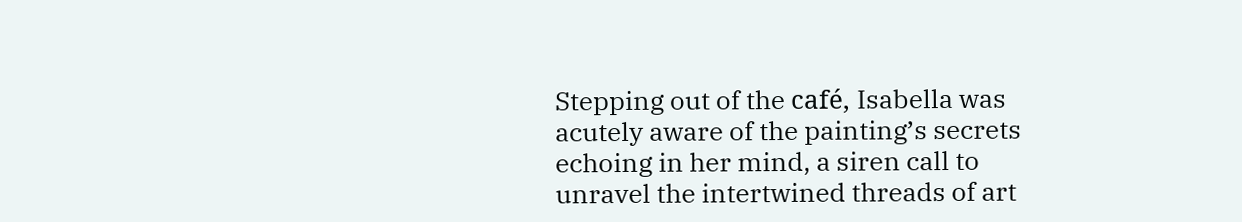Stepping out of the café, Isabella was acutely aware of the painting’s secrets echoing in her mind, a siren call to unravel the intertwined threads of art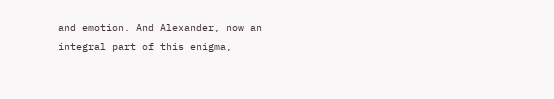and emotion. And Alexander, now an integral part of this enigma,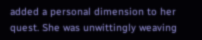added a personal dimension to her quest. She was unwittingly weaving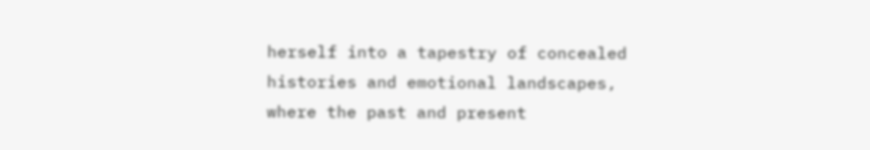herself into a tapestry of concealed histories and emotional landscapes, where the past and present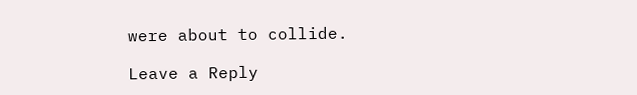were about to collide.

Leave a Reply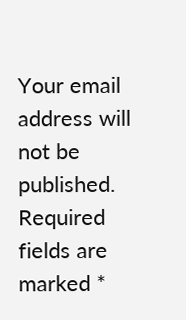Your email address will not be published. Required fields are marked *